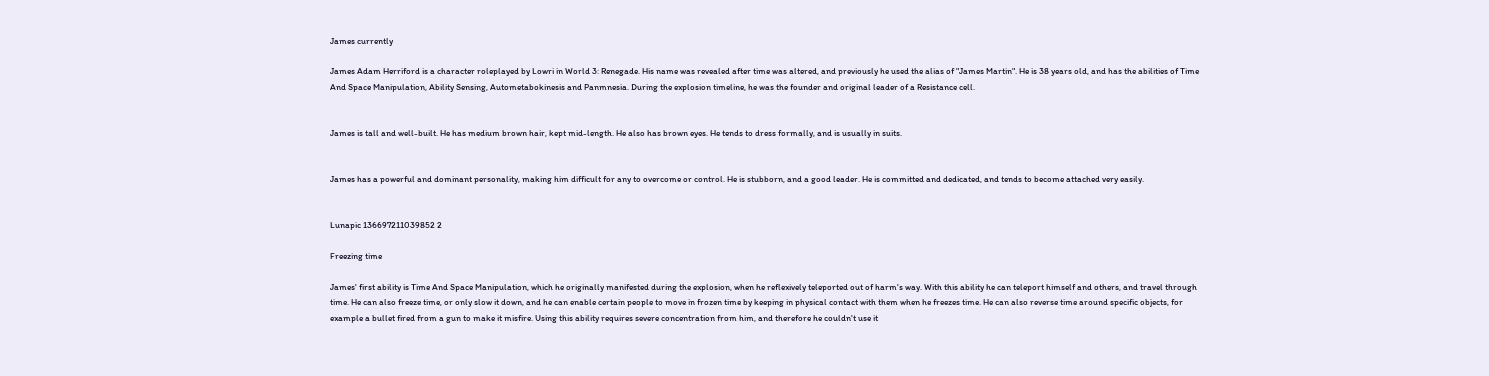James currently

James Adam Herriford is a character roleplayed by Lowri in World 3: Renegade. His name was revealed after time was altered, and previously he used the alias of "James Martin". He is 38 years old, and has the abilities of Time And Space Manipulation, Ability Sensing, Autometabokinesis and Panmnesia. During the explosion timeline, he was the founder and original leader of a Resistance cell.


James is tall and well-built. He has medium brown hair, kept mid-length. He also has brown eyes. He tends to dress formally, and is usually in suits.


James has a powerful and dominant personality, making him difficult for any to overcome or control. He is stubborn, and a good leader. He is committed and dedicated, and tends to become attached very easily.


Lunapic 136697211039852 2

Freezing time

James' first ability is Time And Space Manipulation, which he originally manifested during the explosion, when he reflexively teleported out of harm's way. With this ability he can teleport himself and others, and travel through time. He can also freeze time, or only slow it down, and he can enable certain people to move in frozen time by keeping in physical contact with them when he freezes time. He can also reverse time around specific objects, for example a bullet fired from a gun to make it misfire. Using this ability requires severe concentration from him, and therefore he couldn't use it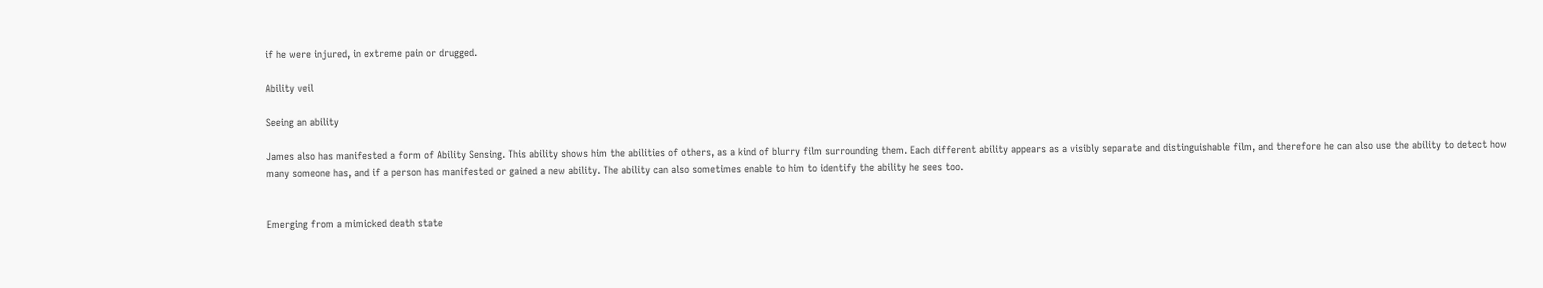if he were injured, in extreme pain or drugged.

Ability veil

Seeing an ability

James also has manifested a form of Ability Sensing. This ability shows him the abilities of others, as a kind of blurry film surrounding them. Each different ability appears as a visibly separate and distinguishable film, and therefore he can also use the ability to detect how many someone has, and if a person has manifested or gained a new ability. The ability can also sometimes enable to him to identify the ability he sees too.


Emerging from a mimicked death state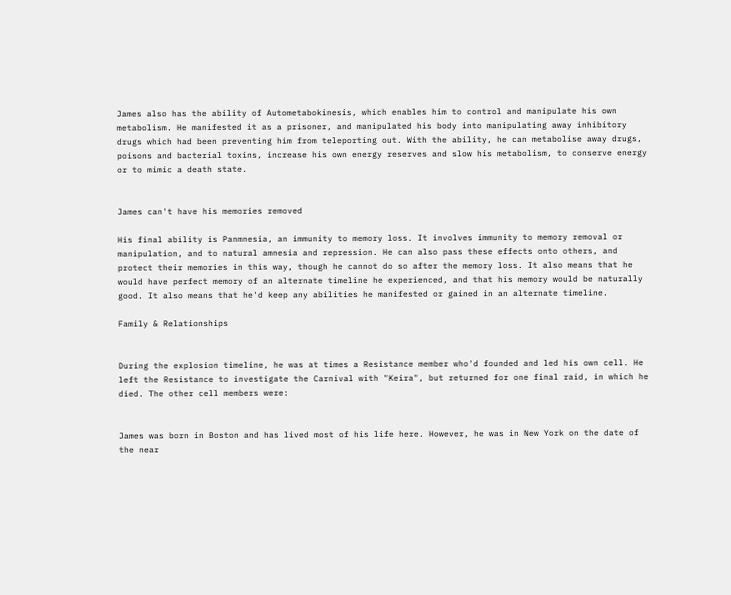James also has the ability of Autometabokinesis, which enables him to control and manipulate his own metabolism. He manifested it as a prisoner, and manipulated his body into manipulating away inhibitory drugs which had been preventing him from teleporting out. With the ability, he can metabolise away drugs, poisons and bacterial toxins, increase his own energy reserves and slow his metabolism, to conserve energy or to mimic a death state.


James can't have his memories removed

His final ability is Panmnesia, an immunity to memory loss. It involves immunity to memory removal or manipulation, and to natural amnesia and repression. He can also pass these effects onto others, and protect their memories in this way, though he cannot do so after the memory loss. It also means that he would have perfect memory of an alternate timeline he experienced, and that his memory would be naturally good. It also means that he'd keep any abilities he manifested or gained in an alternate timeline.

Family & Relationships


During the explosion timeline, he was at times a Resistance member who'd founded and led his own cell. He left the Resistance to investigate the Carnival with "Keira", but returned for one final raid, in which he died. The other cell members were:


James was born in Boston and has lived most of his life here. However, he was in New York on the date of the near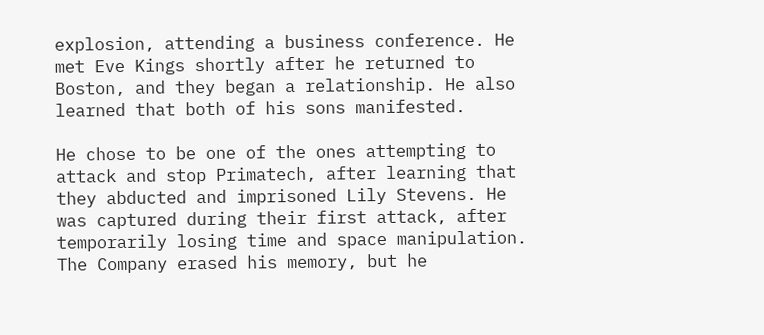explosion, attending a business conference. He met Eve Kings shortly after he returned to Boston, and they began a relationship. He also learned that both of his sons manifested.

He chose to be one of the ones attempting to attack and stop Primatech, after learning that they abducted and imprisoned Lily Stevens. He was captured during their first attack, after temporarily losing time and space manipulation. The Company erased his memory, but he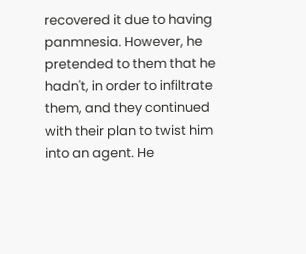recovered it due to having panmnesia. However, he pretended to them that he hadn't, in order to infiltrate them, and they continued with their plan to twist him into an agent. He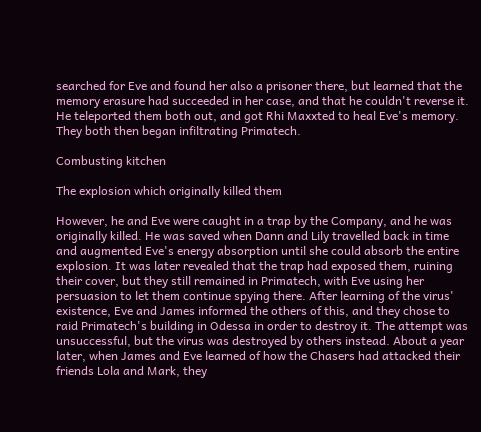searched for Eve and found her also a prisoner there, but learned that the memory erasure had succeeded in her case, and that he couldn't reverse it. He teleported them both out, and got Rhi Maxxted to heal Eve's memory. They both then began infiltrating Primatech.

Combusting kitchen

The explosion which originally killed them

However, he and Eve were caught in a trap by the Company, and he was originally killed. He was saved when Dann and Lily travelled back in time and augmented Eve's energy absorption until she could absorb the entire explosion. It was later revealed that the trap had exposed them, ruining their cover, but they still remained in Primatech, with Eve using her persuasion to let them continue spying there. After learning of the virus' existence, Eve and James informed the others of this, and they chose to raid Primatech's building in Odessa in order to destroy it. The attempt was unsuccessful, but the virus was destroyed by others instead. About a year later, when James and Eve learned of how the Chasers had attacked their friends Lola and Mark, they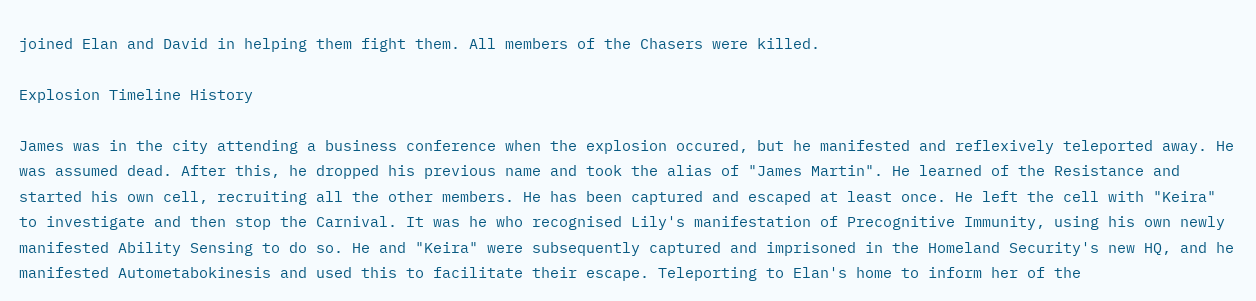joined Elan and David in helping them fight them. All members of the Chasers were killed.

Explosion Timeline History

James was in the city attending a business conference when the explosion occured, but he manifested and reflexively teleported away. He was assumed dead. After this, he dropped his previous name and took the alias of "James Martin". He learned of the Resistance and started his own cell, recruiting all the other members. He has been captured and escaped at least once. He left the cell with "Keira" to investigate and then stop the Carnival. It was he who recognised Lily's manifestation of Precognitive Immunity, using his own newly manifested Ability Sensing to do so. He and "Keira" were subsequently captured and imprisoned in the Homeland Security's new HQ, and he manifested Autometabokinesis and used this to facilitate their escape. Teleporting to Elan's home to inform her of the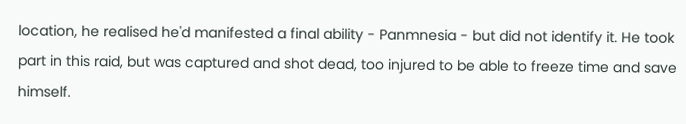location, he realised he'd manifested a final ability - Panmnesia - but did not identify it. He took part in this raid, but was captured and shot dead, too injured to be able to freeze time and save himself.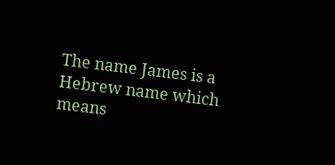The name James is a Hebrew name which means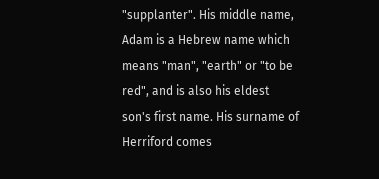"supplanter". His middle name, Adam is a Hebrew name which means "man", "earth" or "to be red", and is also his eldest son's first name. His surname of Herriford comes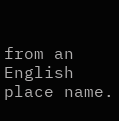from an English place name.